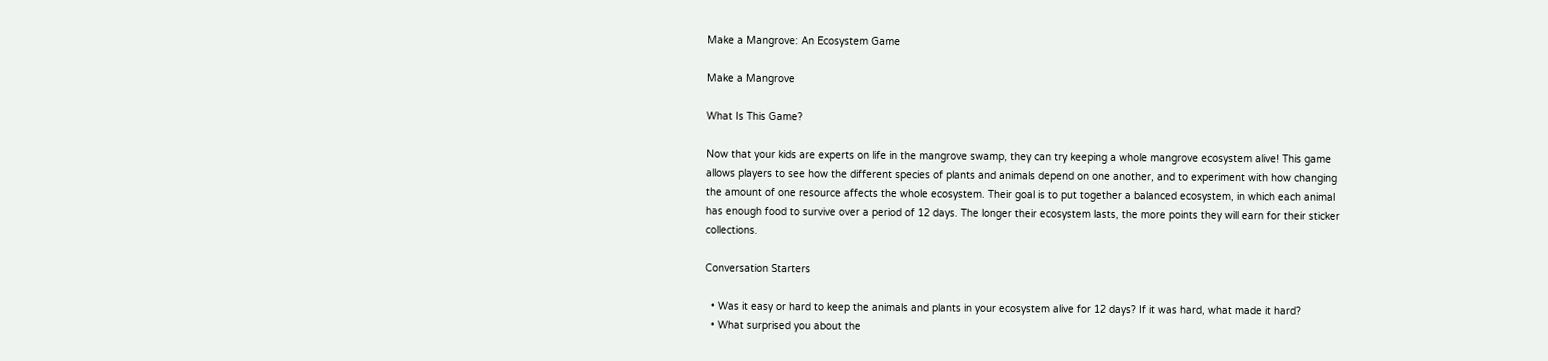Make a Mangrove: An Ecosystem Game

Make a Mangrove

What Is This Game?

Now that your kids are experts on life in the mangrove swamp, they can try keeping a whole mangrove ecosystem alive! This game allows players to see how the different species of plants and animals depend on one another, and to experiment with how changing the amount of one resource affects the whole ecosystem. Their goal is to put together a balanced ecosystem, in which each animal has enough food to survive over a period of 12 days. The longer their ecosystem lasts, the more points they will earn for their sticker collections.

Conversation Starters

  • Was it easy or hard to keep the animals and plants in your ecosystem alive for 12 days? If it was hard, what made it hard?
  • What surprised you about the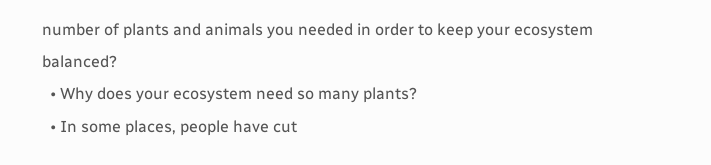number of plants and animals you needed in order to keep your ecosystem balanced?
  • Why does your ecosystem need so many plants?
  • In some places, people have cut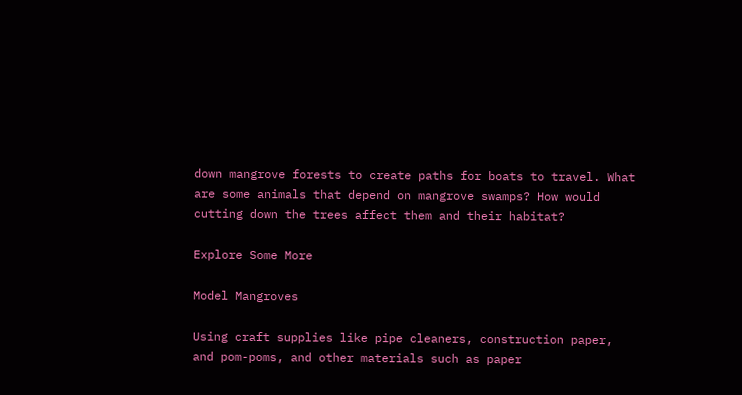down mangrove forests to create paths for boats to travel. What are some animals that depend on mangrove swamps? How would cutting down the trees affect them and their habitat?

Explore Some More

Model Mangroves

Using craft supplies like pipe cleaners, construction paper, and pom-poms, and other materials such as paper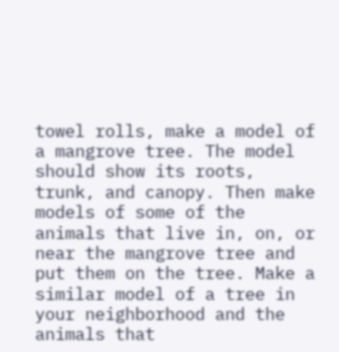towel rolls, make a model of a mangrove tree. The model should show its roots, trunk, and canopy. Then make models of some of the animals that live in, on, or near the mangrove tree and put them on the tree. Make a similar model of a tree in your neighborhood and the animals that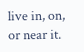live in, on, or near it.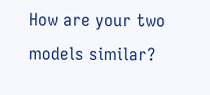How are your two models similar?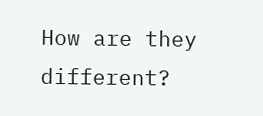How are they different?